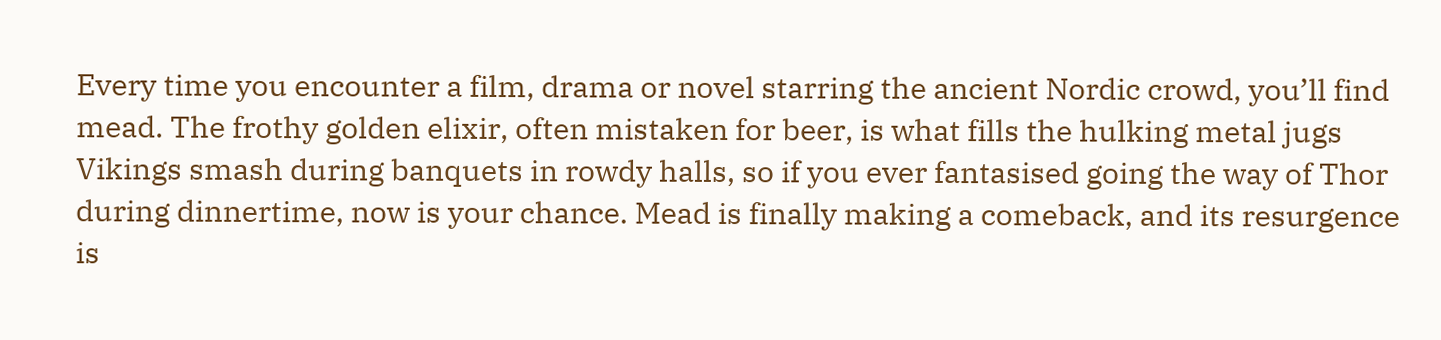Every time you encounter a film, drama or novel starring the ancient Nordic crowd, you’ll find mead. The frothy golden elixir, often mistaken for beer, is what fills the hulking metal jugs Vikings smash during banquets in rowdy halls, so if you ever fantasised going the way of Thor during dinnertime, now is your chance. Mead is finally making a comeback, and its resurgence is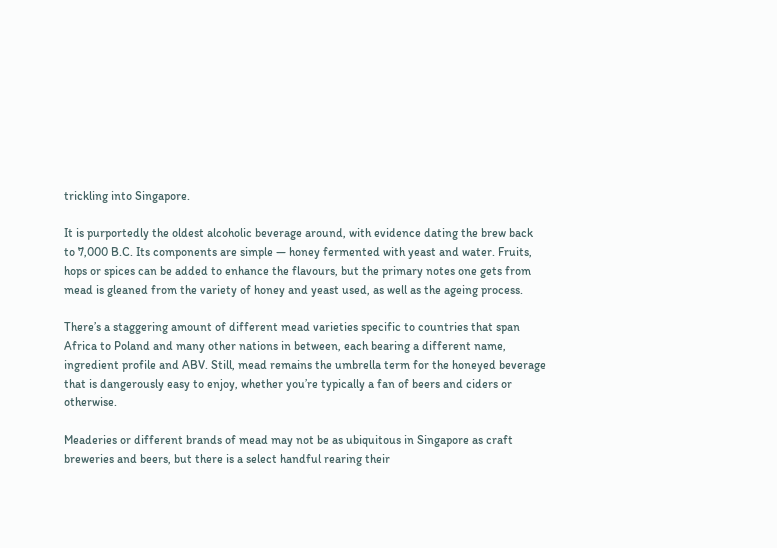trickling into Singapore.

It is purportedly the oldest alcoholic beverage around, with evidence dating the brew back to 7,000 B.C. Its components are simple — honey fermented with yeast and water. Fruits, hops or spices can be added to enhance the flavours, but the primary notes one gets from mead is gleaned from the variety of honey and yeast used, as well as the ageing process.

There’s a staggering amount of different mead varieties specific to countries that span Africa to Poland and many other nations in between, each bearing a different name, ingredient profile and ABV. Still, mead remains the umbrella term for the honeyed beverage that is dangerously easy to enjoy, whether you’re typically a fan of beers and ciders or otherwise.

Meaderies or different brands of mead may not be as ubiquitous in Singapore as craft breweries and beers, but there is a select handful rearing their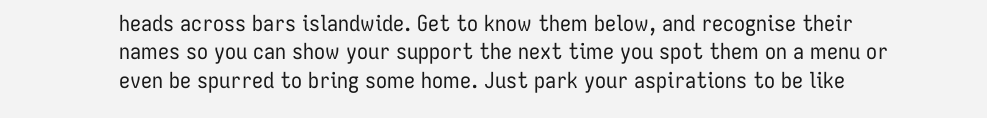heads across bars islandwide. Get to know them below, and recognise their names so you can show your support the next time you spot them on a menu or even be spurred to bring some home. Just park your aspirations to be like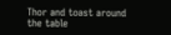Thor and toast around the table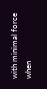with minimal force when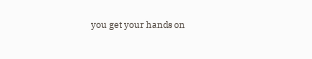you get your hands on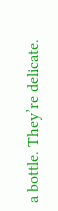a bottle. They’re delicate.